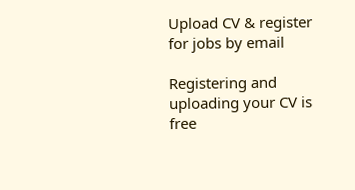Upload CV & register for jobs by email

Registering and uploading your CV is free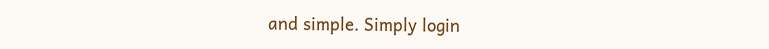and simple. Simply login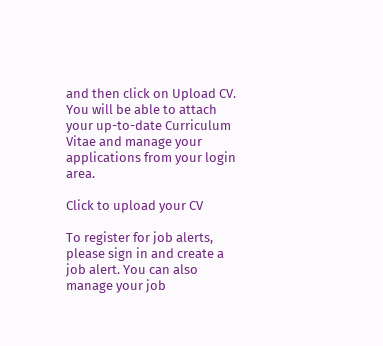and then click on Upload CV. You will be able to attach your up-to-date Curriculum Vitae and manage your applications from your login area.

Click to upload your CV

To register for job alerts, please sign in and create a job alert. You can also manage your job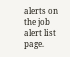alerts on the job alert list page.